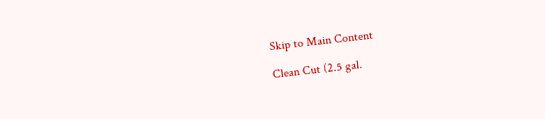Skip to Main Content

Clean Cut (2.5 gal.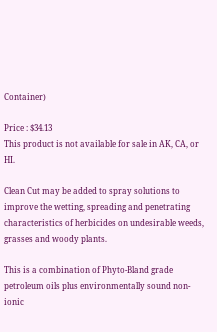Container)

Price : $34.13
This product is not available for sale in AK, CA, or HI.

Clean Cut may be added to spray solutions to improve the wetting, spreading and penetrating characteristics of herbicides on undesirable weeds, grasses and woody plants.

This is a combination of Phyto-Bland grade petroleum oils plus environmentally sound non-ionic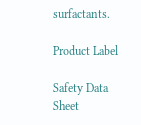surfactants.

Product Label

Safety Data Sheet